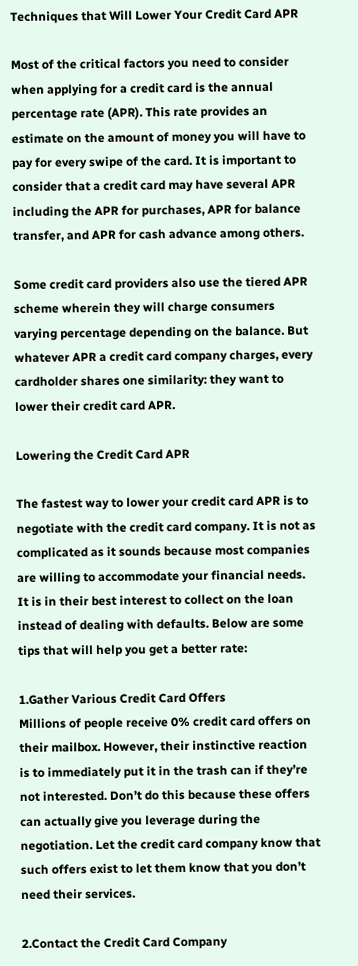Techniques that Will Lower Your Credit Card APR

Most of the critical factors you need to consider when applying for a credit card is the annual percentage rate (APR). This rate provides an estimate on the amount of money you will have to pay for every swipe of the card. It is important to consider that a credit card may have several APR including the APR for purchases, APR for balance transfer, and APR for cash advance among others.

Some credit card providers also use the tiered APR scheme wherein they will charge consumers varying percentage depending on the balance. But whatever APR a credit card company charges, every cardholder shares one similarity: they want to lower their credit card APR.

Lowering the Credit Card APR

The fastest way to lower your credit card APR is to negotiate with the credit card company. It is not as complicated as it sounds because most companies are willing to accommodate your financial needs. It is in their best interest to collect on the loan instead of dealing with defaults. Below are some tips that will help you get a better rate:

1.Gather Various Credit Card Offers
Millions of people receive 0% credit card offers on their mailbox. However, their instinctive reaction is to immediately put it in the trash can if they’re not interested. Don’t do this because these offers can actually give you leverage during the negotiation. Let the credit card company know that such offers exist to let them know that you don’t need their services.

2.Contact the Credit Card Company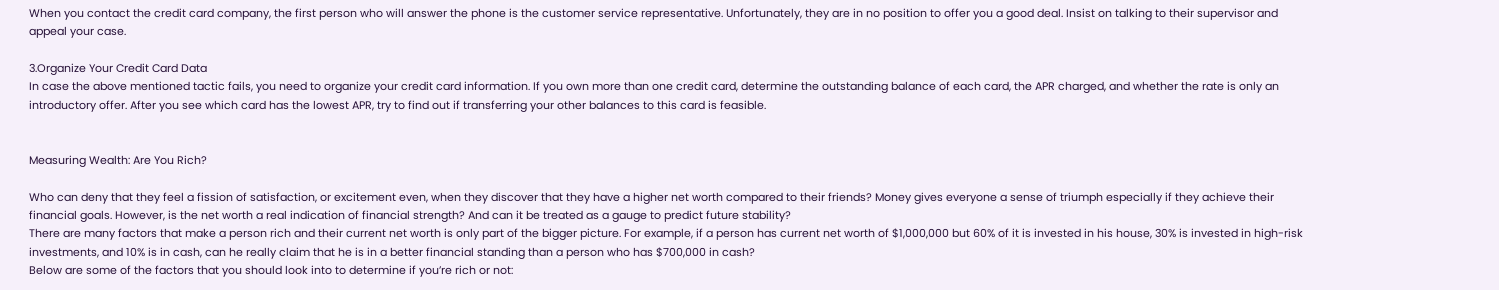When you contact the credit card company, the first person who will answer the phone is the customer service representative. Unfortunately, they are in no position to offer you a good deal. Insist on talking to their supervisor and appeal your case.

3.Organize Your Credit Card Data
In case the above mentioned tactic fails, you need to organize your credit card information. If you own more than one credit card, determine the outstanding balance of each card, the APR charged, and whether the rate is only an introductory offer. After you see which card has the lowest APR, try to find out if transferring your other balances to this card is feasible.


Measuring Wealth: Are You Rich?

Who can deny that they feel a fission of satisfaction, or excitement even, when they discover that they have a higher net worth compared to their friends? Money gives everyone a sense of triumph especially if they achieve their financial goals. However, is the net worth a real indication of financial strength? And can it be treated as a gauge to predict future stability?
There are many factors that make a person rich and their current net worth is only part of the bigger picture. For example, if a person has current net worth of $1,000,000 but 60% of it is invested in his house, 30% is invested in high-risk investments, and 10% is in cash, can he really claim that he is in a better financial standing than a person who has $700,000 in cash?
Below are some of the factors that you should look into to determine if you’re rich or not: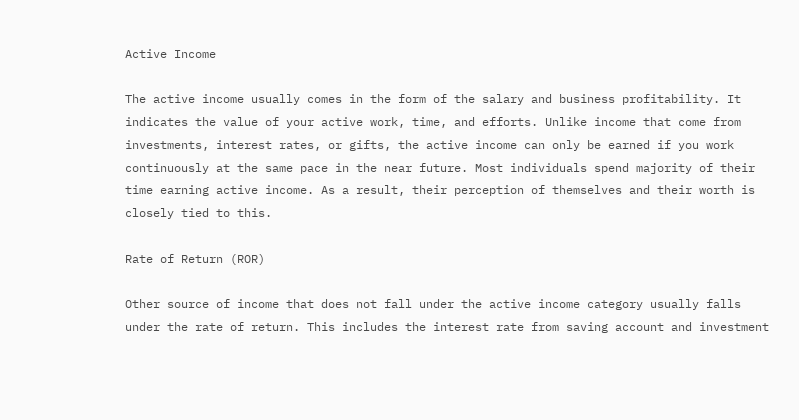Active Income

The active income usually comes in the form of the salary and business profitability. It indicates the value of your active work, time, and efforts. Unlike income that come from investments, interest rates, or gifts, the active income can only be earned if you work continuously at the same pace in the near future. Most individuals spend majority of their time earning active income. As a result, their perception of themselves and their worth is closely tied to this.

Rate of Return (ROR)

Other source of income that does not fall under the active income category usually falls under the rate of return. This includes the interest rate from saving account and investment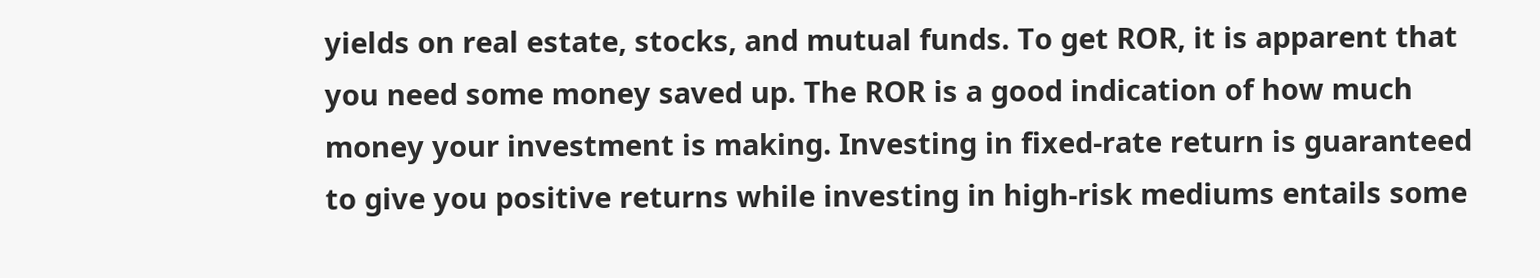yields on real estate, stocks, and mutual funds. To get ROR, it is apparent that you need some money saved up. The ROR is a good indication of how much money your investment is making. Investing in fixed-rate return is guaranteed to give you positive returns while investing in high-risk mediums entails some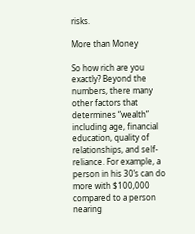risks.

More than Money

So how rich are you exactly? Beyond the numbers, there many other factors that determines “wealth” including age, financial education, quality of relationships, and self-reliance. For example, a person in his 30’s can do more with $100,000 compared to a person nearing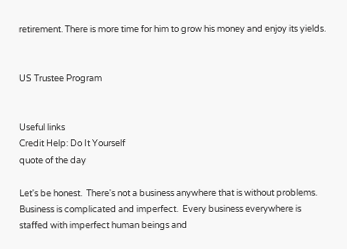retirement. There is more time for him to grow his money and enjoy its yields.


US Trustee Program


Useful links
Credit Help: Do It Yourself
quote of the day

Let's be honest.  There's not a business anywhere that is without problems.  Business is complicated and imperfect.  Every business everywhere is staffed with imperfect human beings and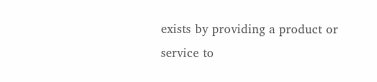exists by providing a product or service to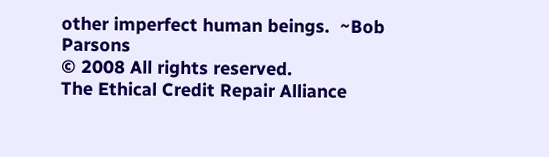other imperfect human beings.  ~Bob Parsons
© 2008 All rights reserved.
The Ethical Credit Repair Alliance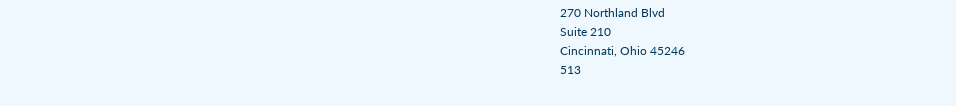270 Northland Blvd
Suite 210
Cincinnati, Ohio 45246
513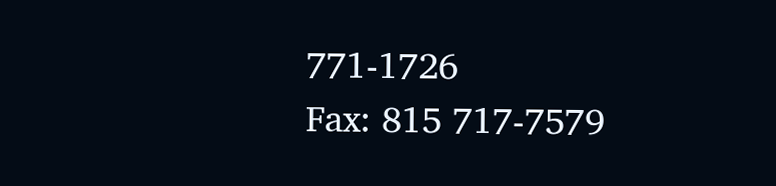771-1726
Fax: 815 717-7579